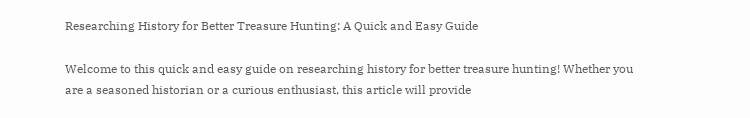Researching History for Better Treasure Hunting: A Quick and Easy Guide

Welcome to this quick and easy guide on researching history for better treasure hunting! Whether you are a seasoned historian or a curious enthusiast, this article will provide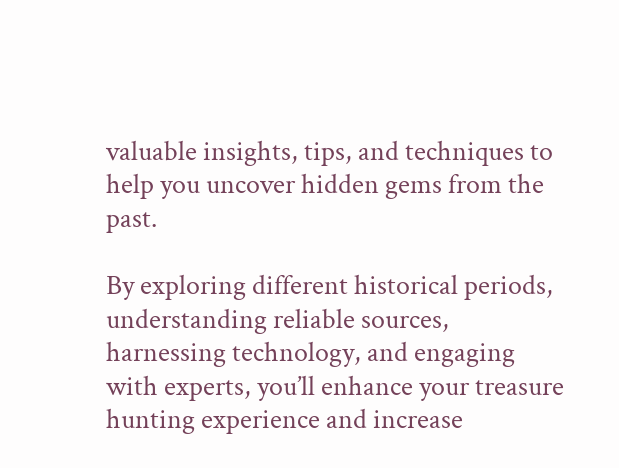valuable insights, tips, and techniques to help you uncover hidden gems from the past.

By exploring different historical periods, understanding reliable sources, harnessing technology, and engaging with experts, you’ll enhance your treasure hunting experience and increase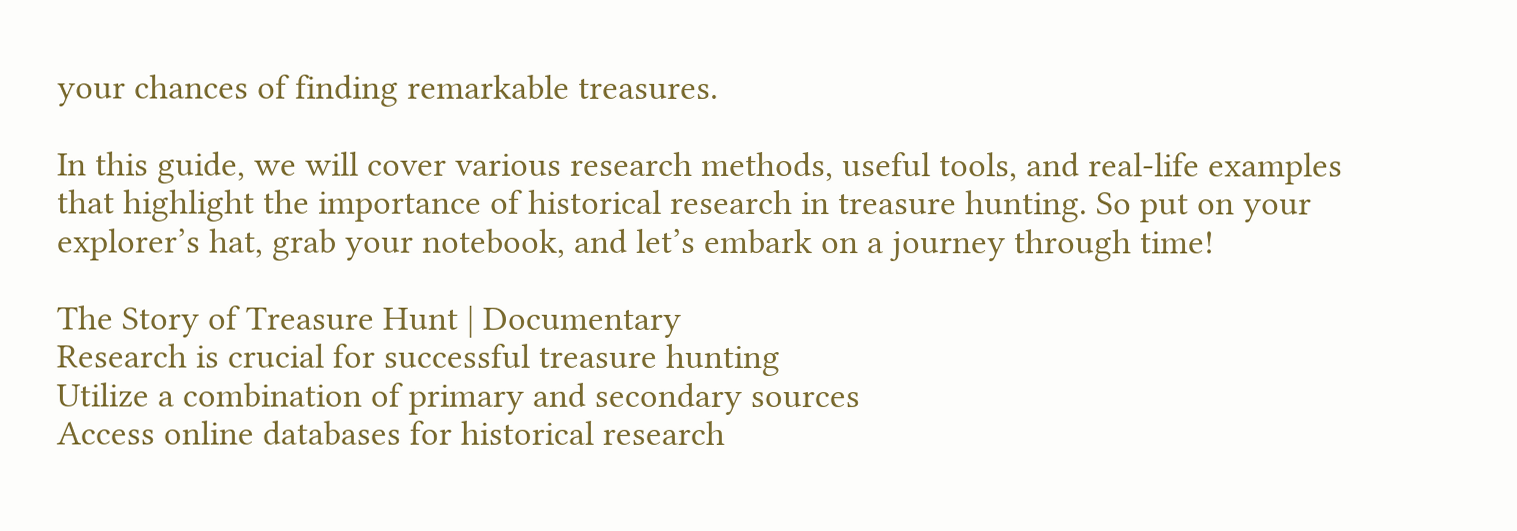your chances of finding remarkable treasures.

In this guide, we will cover various research methods, useful tools, and real-life examples that highlight the importance of historical research in treasure hunting. So put on your explorer’s hat, grab your notebook, and let’s embark on a journey through time!

The Story of Treasure Hunt | Documentary
Research is crucial for successful treasure hunting
Utilize a combination of primary and secondary sources
Access online databases for historical research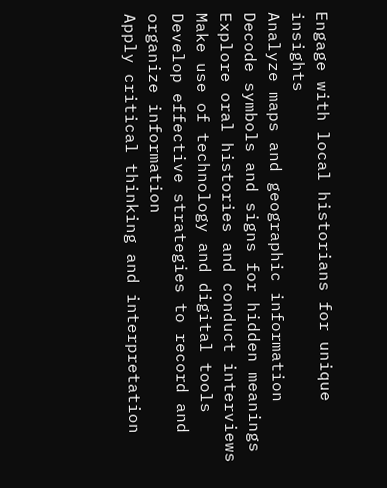Engage with local historians for unique insights
Analyze maps and geographic information
Decode symbols and signs for hidden meanings
Explore oral histories and conduct interviews
Make use of technology and digital tools
Develop effective strategies to record and organize information
Apply critical thinking and interpretation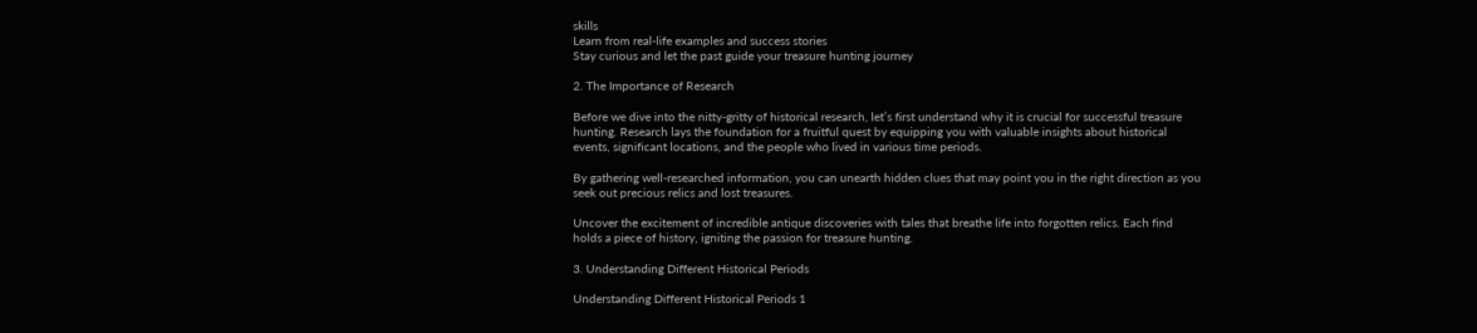skills
Learn from real-life examples and success stories
Stay curious and let the past guide your treasure hunting journey

2. The Importance of Research

Before we dive into the nitty-gritty of historical research, let’s first understand why it is crucial for successful treasure hunting. Research lays the foundation for a fruitful quest by equipping you with valuable insights about historical events, significant locations, and the people who lived in various time periods.

By gathering well-researched information, you can unearth hidden clues that may point you in the right direction as you seek out precious relics and lost treasures.

Uncover the excitement of incredible antique discoveries with tales that breathe life into forgotten relics. Each find holds a piece of history, igniting the passion for treasure hunting.

3. Understanding Different Historical Periods

Understanding Different Historical Periods 1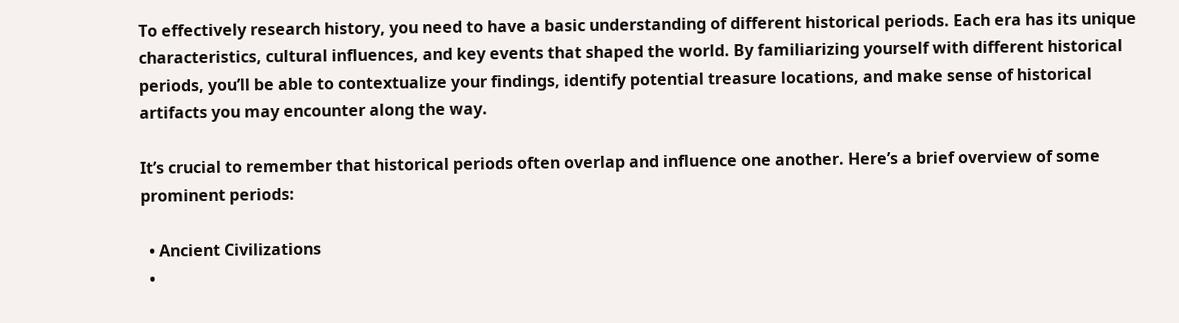To effectively research history, you need to have a basic understanding of different historical periods. Each era has its unique characteristics, cultural influences, and key events that shaped the world. By familiarizing yourself with different historical periods, you’ll be able to contextualize your findings, identify potential treasure locations, and make sense of historical artifacts you may encounter along the way.

It’s crucial to remember that historical periods often overlap and influence one another. Here’s a brief overview of some prominent periods:

  • Ancient Civilizations
  •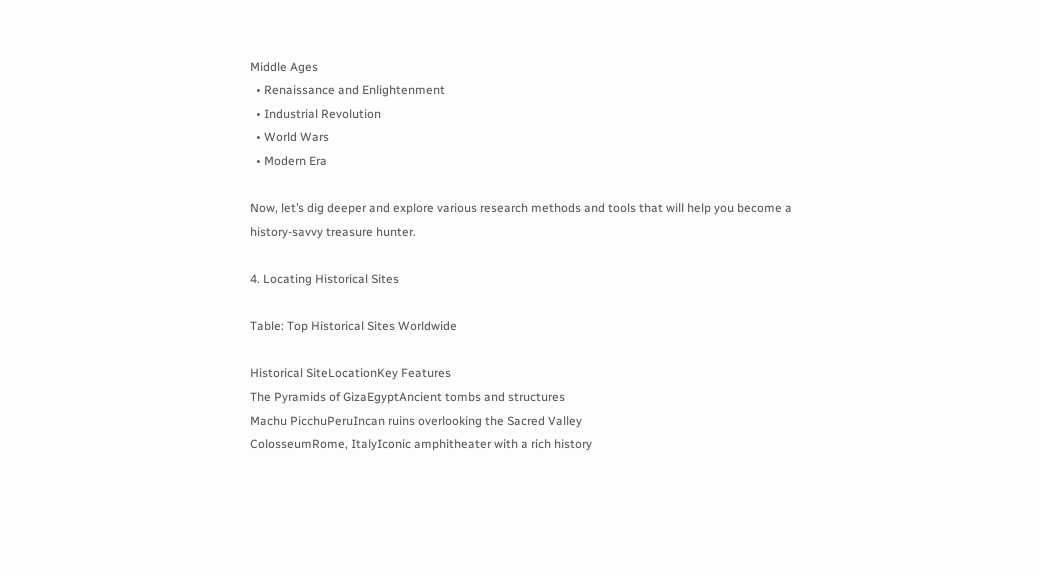Middle Ages
  • Renaissance and Enlightenment
  • Industrial Revolution
  • World Wars
  • Modern Era

Now, let’s dig deeper and explore various research methods and tools that will help you become a history-savvy treasure hunter.

4. Locating Historical Sites

Table: Top Historical Sites Worldwide

Historical SiteLocationKey Features
The Pyramids of GizaEgyptAncient tombs and structures
Machu PicchuPeruIncan ruins overlooking the Sacred Valley
ColosseumRome, ItalyIconic amphitheater with a rich history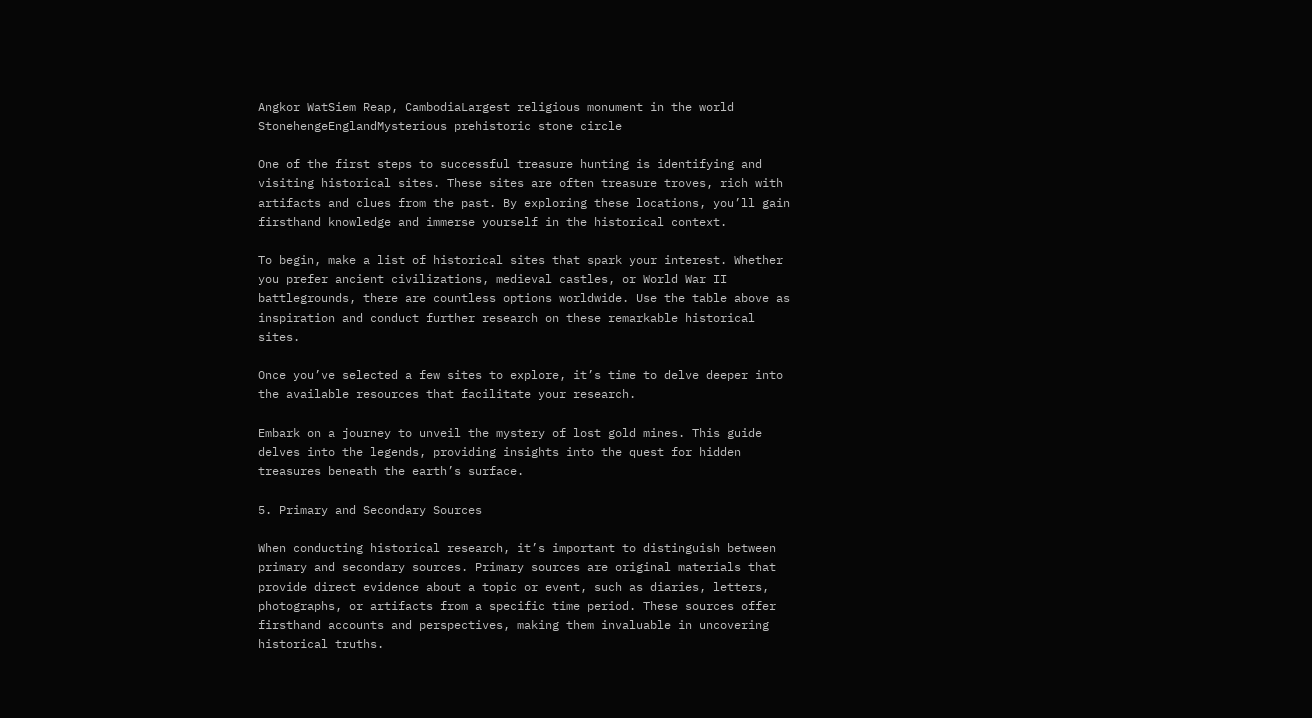Angkor WatSiem Reap, CambodiaLargest religious monument in the world
StonehengeEnglandMysterious prehistoric stone circle

One of the first steps to successful treasure hunting is identifying and visiting historical sites. These sites are often treasure troves, rich with artifacts and clues from the past. By exploring these locations, you’ll gain firsthand knowledge and immerse yourself in the historical context.

To begin, make a list of historical sites that spark your interest. Whether you prefer ancient civilizations, medieval castles, or World War II battlegrounds, there are countless options worldwide. Use the table above as inspiration and conduct further research on these remarkable historical sites.

Once you’ve selected a few sites to explore, it’s time to delve deeper into the available resources that facilitate your research.

Embark on a journey to unveil the mystery of lost gold mines. This guide delves into the legends, providing insights into the quest for hidden treasures beneath the earth’s surface.

5. Primary and Secondary Sources

When conducting historical research, it’s important to distinguish between primary and secondary sources. Primary sources are original materials that provide direct evidence about a topic or event, such as diaries, letters, photographs, or artifacts from a specific time period. These sources offer firsthand accounts and perspectives, making them invaluable in uncovering historical truths.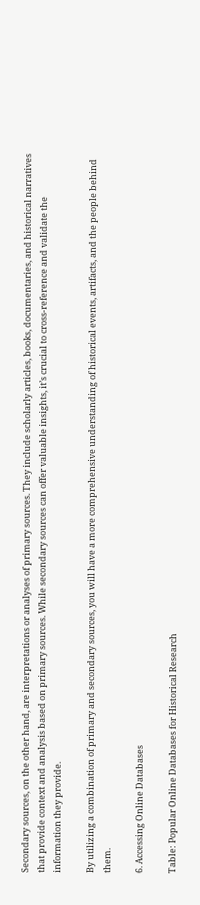Secondary sources, on the other hand, are interpretations or analyses of primary sources. They include scholarly articles, books, documentaries, and historical narratives that provide context and analysis based on primary sources. While secondary sources can offer valuable insights, it’s crucial to cross-reference and validate the information they provide.

By utilizing a combination of primary and secondary sources, you will have a more comprehensive understanding of historical events, artifacts, and the people behind them.

6. Accessing Online Databases

Table: Popular Online Databases for Historical Research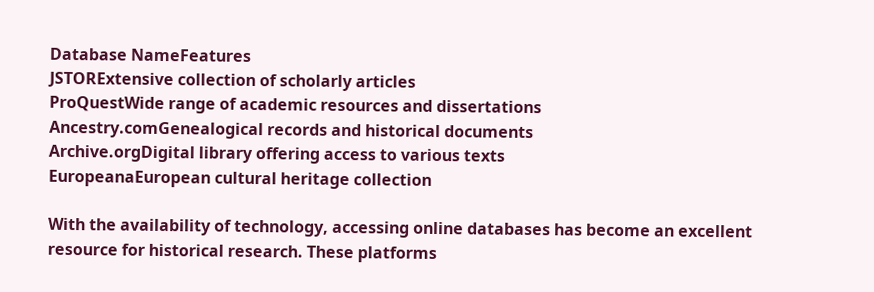Database NameFeatures
JSTORExtensive collection of scholarly articles
ProQuestWide range of academic resources and dissertations
Ancestry.comGenealogical records and historical documents
Archive.orgDigital library offering access to various texts
EuropeanaEuropean cultural heritage collection

With the availability of technology, accessing online databases has become an excellent resource for historical research. These platforms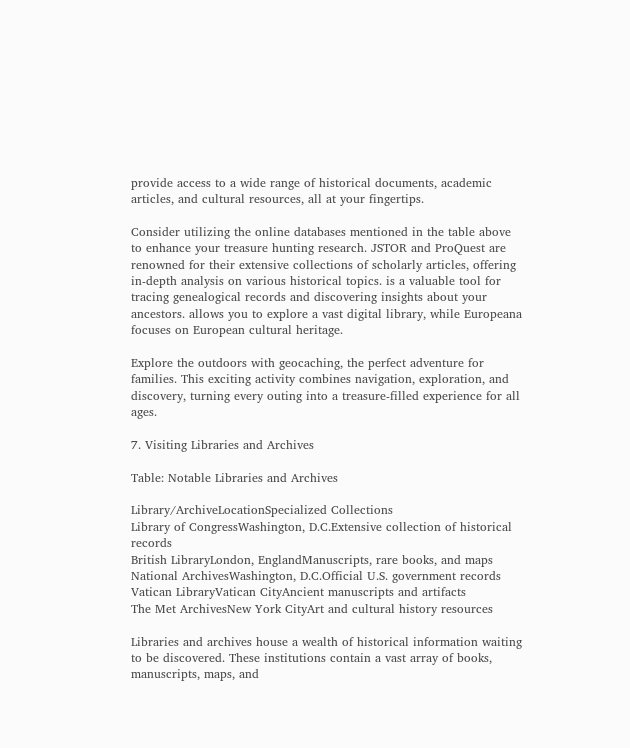provide access to a wide range of historical documents, academic articles, and cultural resources, all at your fingertips.

Consider utilizing the online databases mentioned in the table above to enhance your treasure hunting research. JSTOR and ProQuest are renowned for their extensive collections of scholarly articles, offering in-depth analysis on various historical topics. is a valuable tool for tracing genealogical records and discovering insights about your ancestors. allows you to explore a vast digital library, while Europeana focuses on European cultural heritage.

Explore the outdoors with geocaching, the perfect adventure for families. This exciting activity combines navigation, exploration, and discovery, turning every outing into a treasure-filled experience for all ages.

7. Visiting Libraries and Archives

Table: Notable Libraries and Archives

Library/ArchiveLocationSpecialized Collections
Library of CongressWashington, D.C.Extensive collection of historical records
British LibraryLondon, EnglandManuscripts, rare books, and maps
National ArchivesWashington, D.C.Official U.S. government records
Vatican LibraryVatican CityAncient manuscripts and artifacts
The Met ArchivesNew York CityArt and cultural history resources

Libraries and archives house a wealth of historical information waiting to be discovered. These institutions contain a vast array of books, manuscripts, maps, and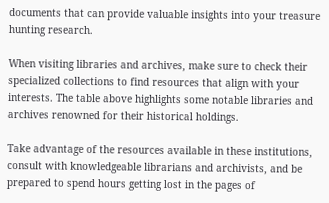documents that can provide valuable insights into your treasure hunting research.

When visiting libraries and archives, make sure to check their specialized collections to find resources that align with your interests. The table above highlights some notable libraries and archives renowned for their historical holdings.

Take advantage of the resources available in these institutions, consult with knowledgeable librarians and archivists, and be prepared to spend hours getting lost in the pages of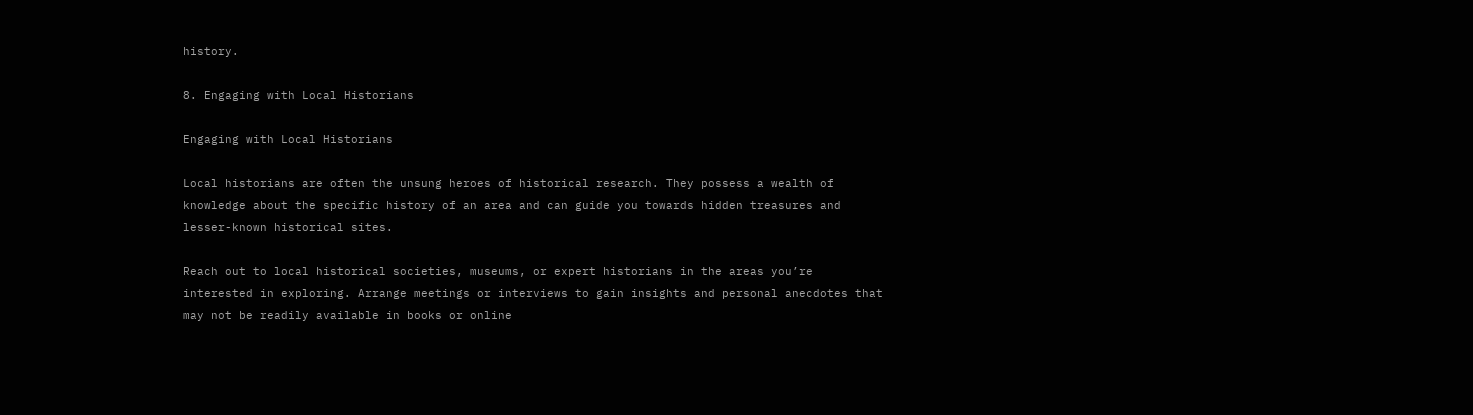history.

8. Engaging with Local Historians

Engaging with Local Historians

Local historians are often the unsung heroes of historical research. They possess a wealth of knowledge about the specific history of an area and can guide you towards hidden treasures and lesser-known historical sites.

Reach out to local historical societies, museums, or expert historians in the areas you’re interested in exploring. Arrange meetings or interviews to gain insights and personal anecdotes that may not be readily available in books or online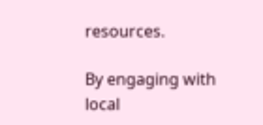resources.

By engaging with local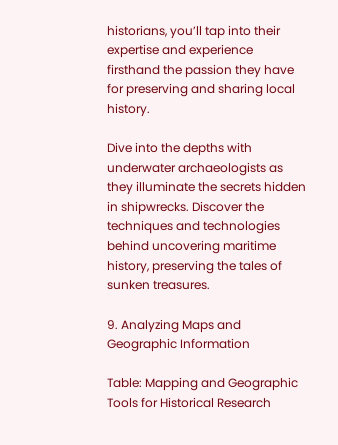historians, you’ll tap into their expertise and experience firsthand the passion they have for preserving and sharing local history.

Dive into the depths with underwater archaeologists as they illuminate the secrets hidden in shipwrecks. Discover the techniques and technologies behind uncovering maritime history, preserving the tales of sunken treasures.

9. Analyzing Maps and Geographic Information

Table: Mapping and Geographic Tools for Historical Research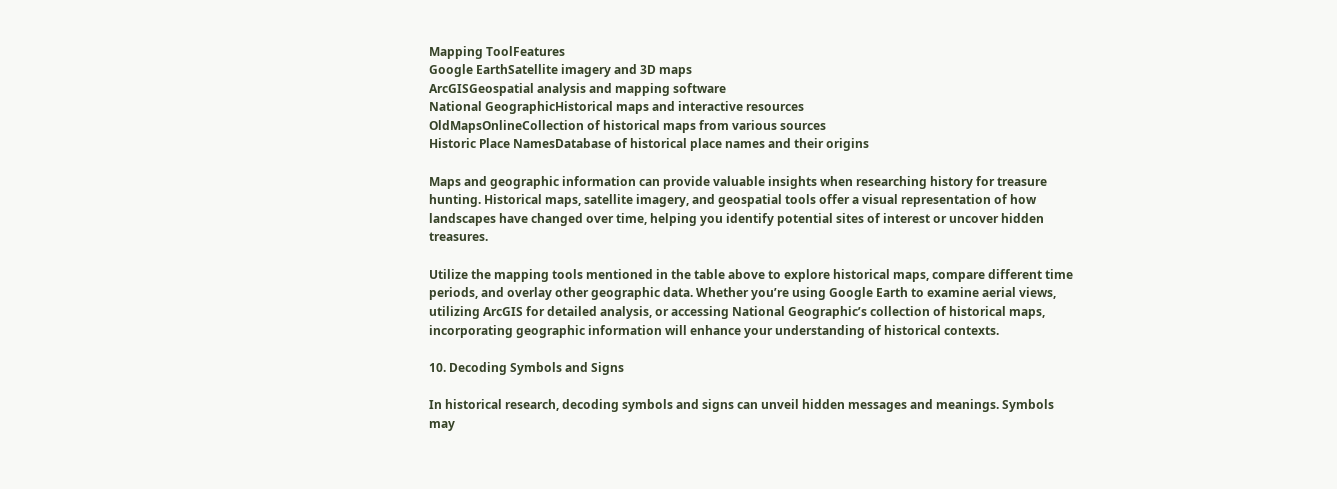Mapping ToolFeatures
Google EarthSatellite imagery and 3D maps
ArcGISGeospatial analysis and mapping software
National GeographicHistorical maps and interactive resources
OldMapsOnlineCollection of historical maps from various sources
Historic Place NamesDatabase of historical place names and their origins

Maps and geographic information can provide valuable insights when researching history for treasure hunting. Historical maps, satellite imagery, and geospatial tools offer a visual representation of how landscapes have changed over time, helping you identify potential sites of interest or uncover hidden treasures.

Utilize the mapping tools mentioned in the table above to explore historical maps, compare different time periods, and overlay other geographic data. Whether you’re using Google Earth to examine aerial views, utilizing ArcGIS for detailed analysis, or accessing National Geographic’s collection of historical maps, incorporating geographic information will enhance your understanding of historical contexts.

10. Decoding Symbols and Signs

In historical research, decoding symbols and signs can unveil hidden messages and meanings. Symbols may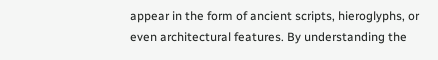appear in the form of ancient scripts, hieroglyphs, or even architectural features. By understanding the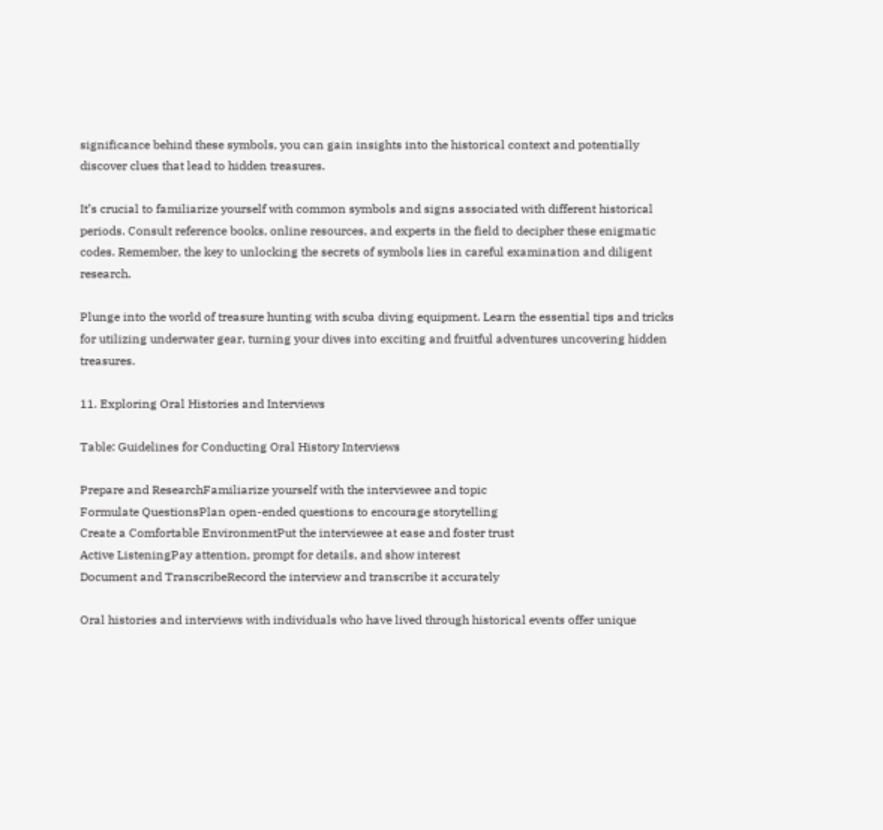significance behind these symbols, you can gain insights into the historical context and potentially discover clues that lead to hidden treasures.

It’s crucial to familiarize yourself with common symbols and signs associated with different historical periods. Consult reference books, online resources, and experts in the field to decipher these enigmatic codes. Remember, the key to unlocking the secrets of symbols lies in careful examination and diligent research.

Plunge into the world of treasure hunting with scuba diving equipment. Learn the essential tips and tricks for utilizing underwater gear, turning your dives into exciting and fruitful adventures uncovering hidden treasures.

11. Exploring Oral Histories and Interviews

Table: Guidelines for Conducting Oral History Interviews

Prepare and ResearchFamiliarize yourself with the interviewee and topic
Formulate QuestionsPlan open-ended questions to encourage storytelling
Create a Comfortable EnvironmentPut the interviewee at ease and foster trust
Active ListeningPay attention, prompt for details, and show interest
Document and TranscribeRecord the interview and transcribe it accurately

Oral histories and interviews with individuals who have lived through historical events offer unique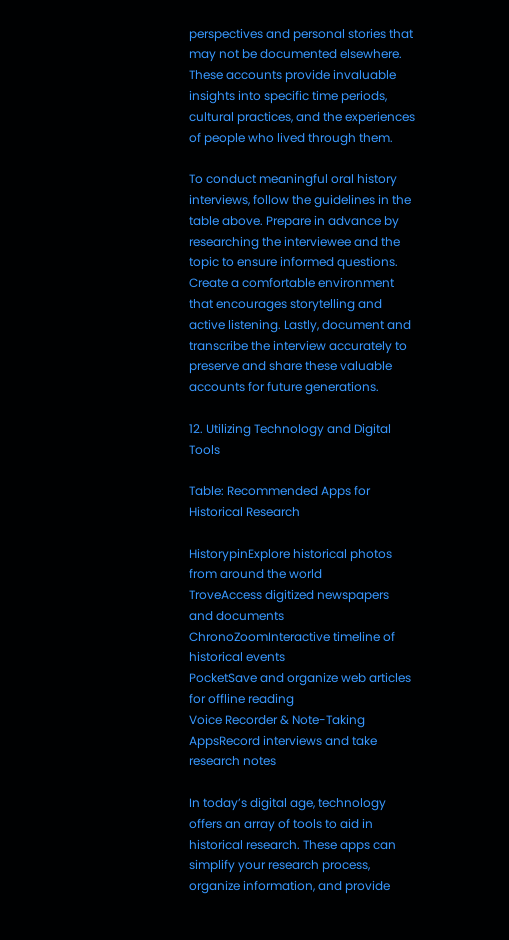perspectives and personal stories that may not be documented elsewhere. These accounts provide invaluable insights into specific time periods, cultural practices, and the experiences of people who lived through them.

To conduct meaningful oral history interviews, follow the guidelines in the table above. Prepare in advance by researching the interviewee and the topic to ensure informed questions. Create a comfortable environment that encourages storytelling and active listening. Lastly, document and transcribe the interview accurately to preserve and share these valuable accounts for future generations.

12. Utilizing Technology and Digital Tools

Table: Recommended Apps for Historical Research

HistorypinExplore historical photos from around the world
TroveAccess digitized newspapers and documents
ChronoZoomInteractive timeline of historical events
PocketSave and organize web articles for offline reading
Voice Recorder & Note-Taking AppsRecord interviews and take research notes

In today’s digital age, technology offers an array of tools to aid in historical research. These apps can simplify your research process, organize information, and provide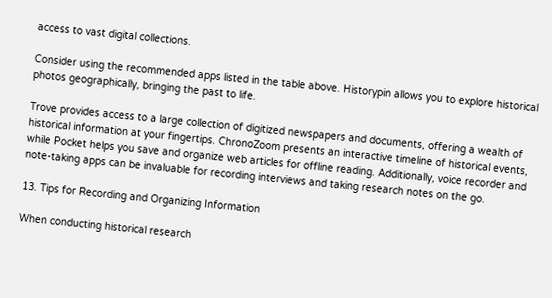access to vast digital collections.

Consider using the recommended apps listed in the table above. Historypin allows you to explore historical photos geographically, bringing the past to life.

Trove provides access to a large collection of digitized newspapers and documents, offering a wealth of historical information at your fingertips. ChronoZoom presents an interactive timeline of historical events, while Pocket helps you save and organize web articles for offline reading. Additionally, voice recorder and note-taking apps can be invaluable for recording interviews and taking research notes on the go.

13. Tips for Recording and Organizing Information

When conducting historical research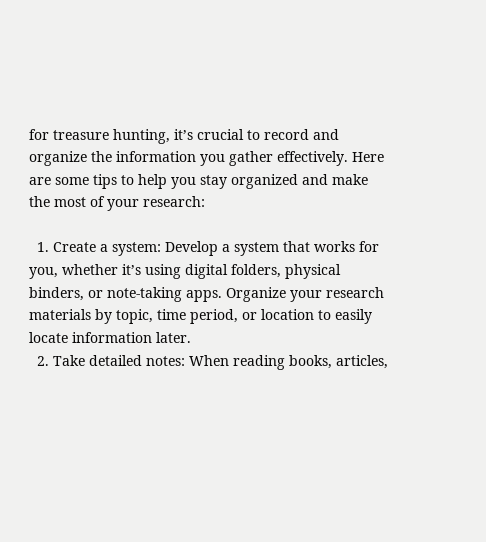for treasure hunting, it’s crucial to record and organize the information you gather effectively. Here are some tips to help you stay organized and make the most of your research:

  1. Create a system: Develop a system that works for you, whether it’s using digital folders, physical binders, or note-taking apps. Organize your research materials by topic, time period, or location to easily locate information later.
  2. Take detailed notes: When reading books, articles,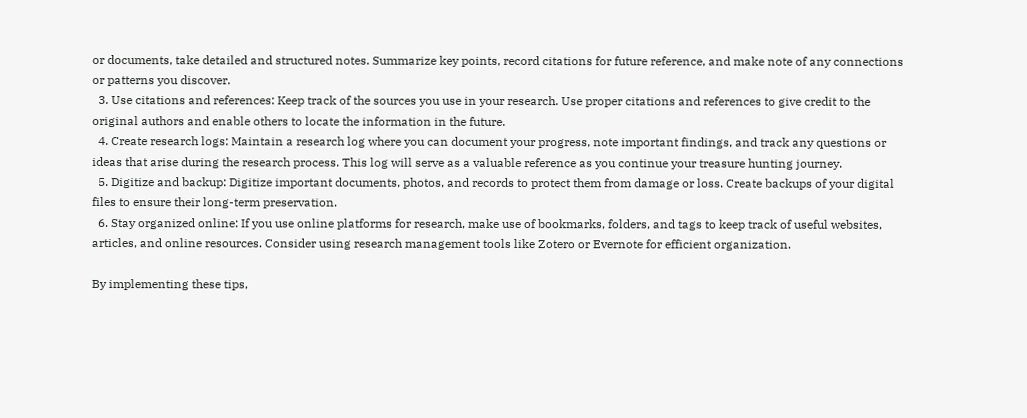or documents, take detailed and structured notes. Summarize key points, record citations for future reference, and make note of any connections or patterns you discover.
  3. Use citations and references: Keep track of the sources you use in your research. Use proper citations and references to give credit to the original authors and enable others to locate the information in the future.
  4. Create research logs: Maintain a research log where you can document your progress, note important findings, and track any questions or ideas that arise during the research process. This log will serve as a valuable reference as you continue your treasure hunting journey.
  5. Digitize and backup: Digitize important documents, photos, and records to protect them from damage or loss. Create backups of your digital files to ensure their long-term preservation.
  6. Stay organized online: If you use online platforms for research, make use of bookmarks, folders, and tags to keep track of useful websites, articles, and online resources. Consider using research management tools like Zotero or Evernote for efficient organization.

By implementing these tips,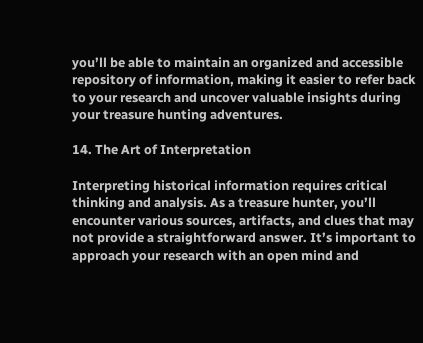you’ll be able to maintain an organized and accessible repository of information, making it easier to refer back to your research and uncover valuable insights during your treasure hunting adventures.

14. The Art of Interpretation

Interpreting historical information requires critical thinking and analysis. As a treasure hunter, you’ll encounter various sources, artifacts, and clues that may not provide a straightforward answer. It’s important to approach your research with an open mind and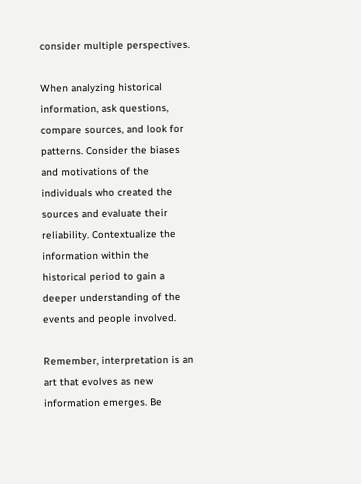consider multiple perspectives.

When analyzing historical information, ask questions, compare sources, and look for patterns. Consider the biases and motivations of the individuals who created the sources and evaluate their reliability. Contextualize the information within the historical period to gain a deeper understanding of the events and people involved.

Remember, interpretation is an art that evolves as new information emerges. Be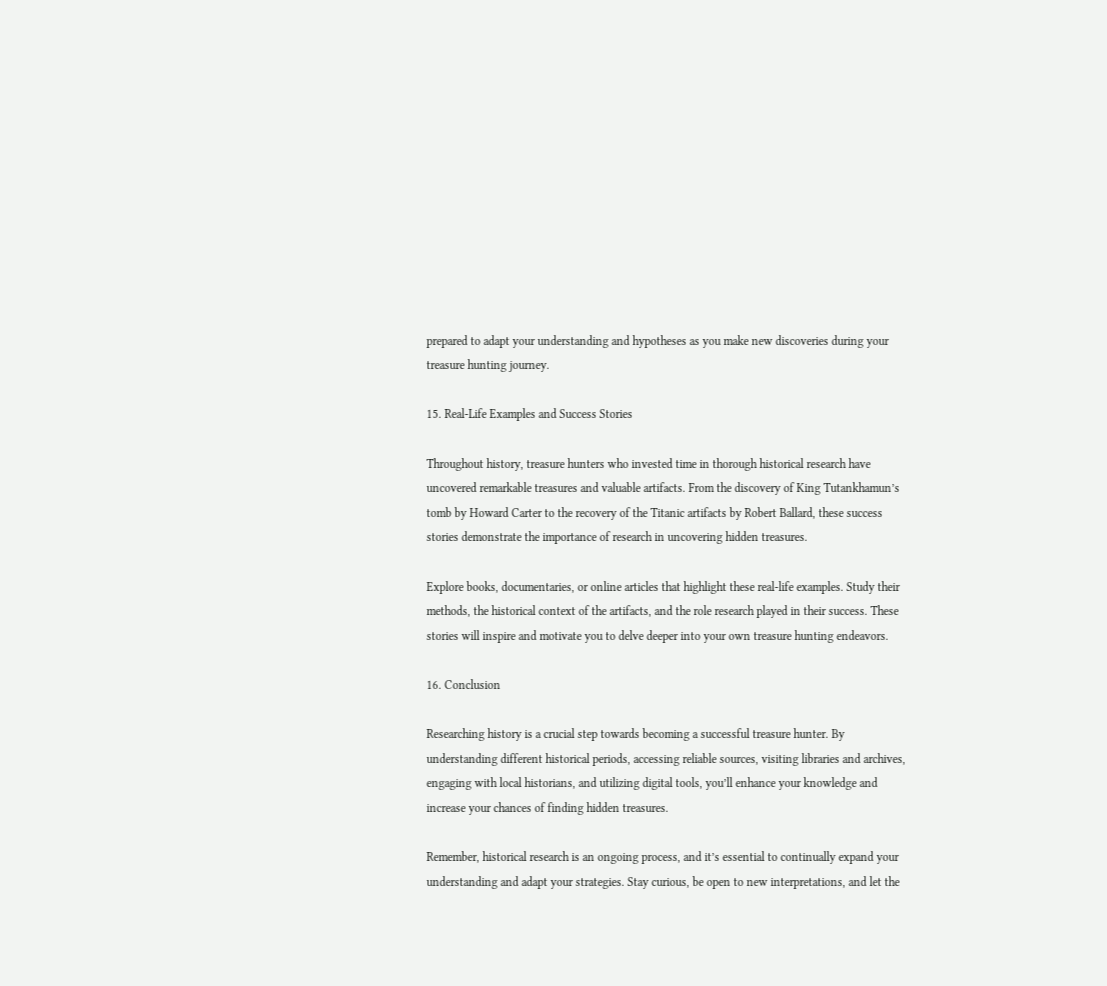prepared to adapt your understanding and hypotheses as you make new discoveries during your treasure hunting journey.

15. Real-Life Examples and Success Stories

Throughout history, treasure hunters who invested time in thorough historical research have uncovered remarkable treasures and valuable artifacts. From the discovery of King Tutankhamun’s tomb by Howard Carter to the recovery of the Titanic artifacts by Robert Ballard, these success stories demonstrate the importance of research in uncovering hidden treasures.

Explore books, documentaries, or online articles that highlight these real-life examples. Study their methods, the historical context of the artifacts, and the role research played in their success. These stories will inspire and motivate you to delve deeper into your own treasure hunting endeavors.

16. Conclusion

Researching history is a crucial step towards becoming a successful treasure hunter. By understanding different historical periods, accessing reliable sources, visiting libraries and archives, engaging with local historians, and utilizing digital tools, you’ll enhance your knowledge and increase your chances of finding hidden treasures.

Remember, historical research is an ongoing process, and it’s essential to continually expand your understanding and adapt your strategies. Stay curious, be open to new interpretations, and let the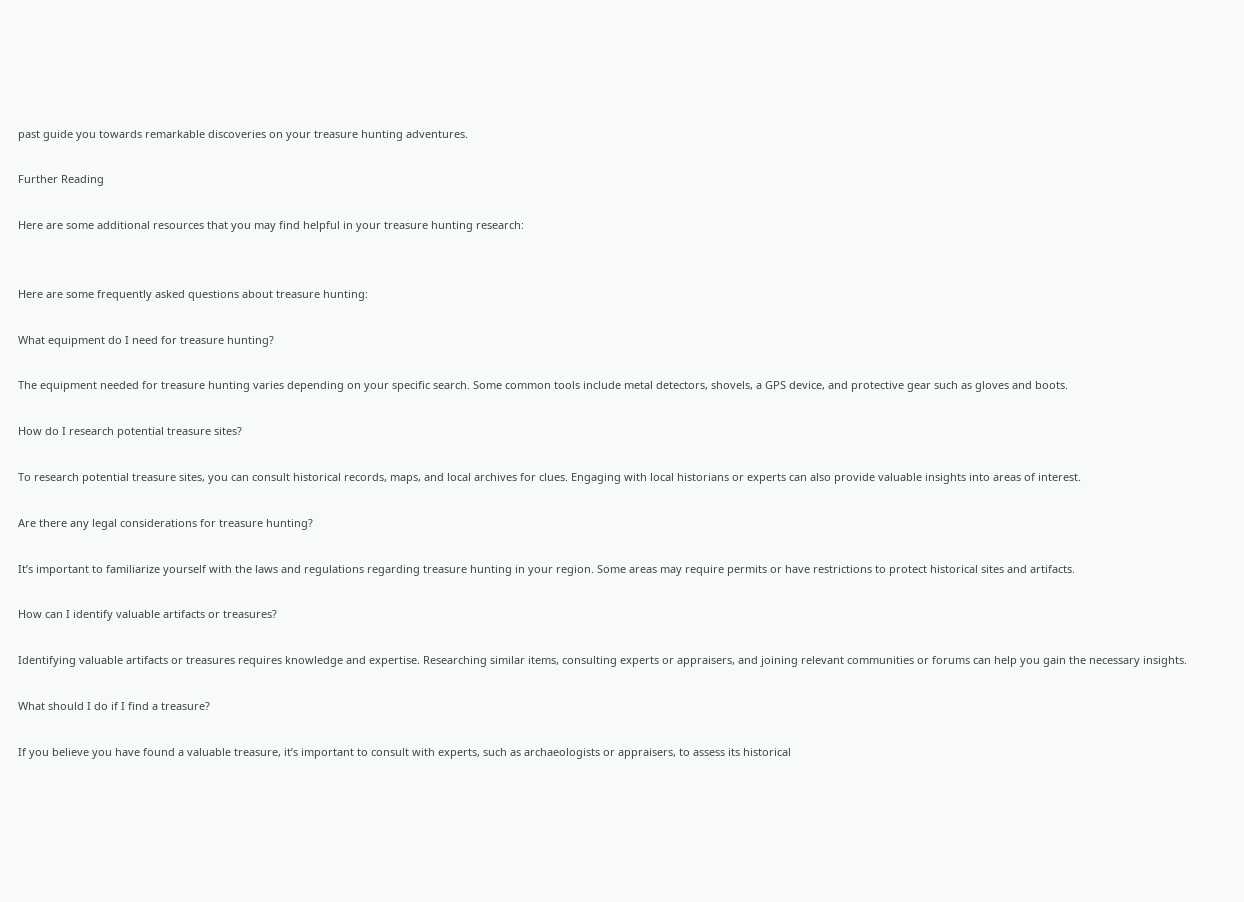past guide you towards remarkable discoveries on your treasure hunting adventures.

Further Reading

Here are some additional resources that you may find helpful in your treasure hunting research:


Here are some frequently asked questions about treasure hunting:

What equipment do I need for treasure hunting?

The equipment needed for treasure hunting varies depending on your specific search. Some common tools include metal detectors, shovels, a GPS device, and protective gear such as gloves and boots.

How do I research potential treasure sites?

To research potential treasure sites, you can consult historical records, maps, and local archives for clues. Engaging with local historians or experts can also provide valuable insights into areas of interest.

Are there any legal considerations for treasure hunting?

It’s important to familiarize yourself with the laws and regulations regarding treasure hunting in your region. Some areas may require permits or have restrictions to protect historical sites and artifacts.

How can I identify valuable artifacts or treasures?

Identifying valuable artifacts or treasures requires knowledge and expertise. Researching similar items, consulting experts or appraisers, and joining relevant communities or forums can help you gain the necessary insights.

What should I do if I find a treasure?

If you believe you have found a valuable treasure, it’s important to consult with experts, such as archaeologists or appraisers, to assess its historical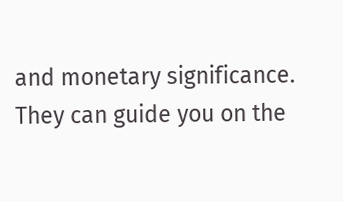and monetary significance. They can guide you on the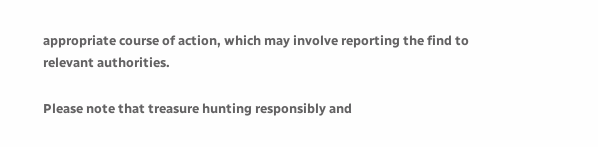appropriate course of action, which may involve reporting the find to relevant authorities.

Please note that treasure hunting responsibly and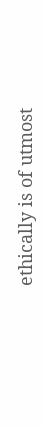ethically is of utmost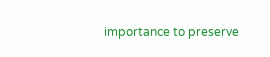importance to preserve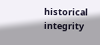historical integrity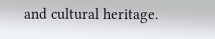and cultural heritage.